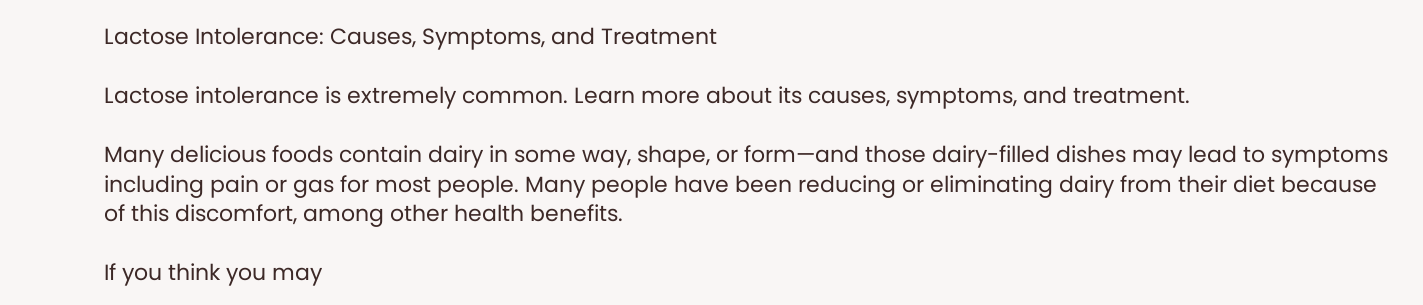Lactose Intolerance: Causes, Symptoms, and Treatment

Lactose intolerance is extremely common. Learn more about its causes, symptoms, and treatment.

Many delicious foods contain dairy in some way, shape, or form—and those dairy-filled dishes may lead to symptoms including pain or gas for most people. Many people have been reducing or eliminating dairy from their diet because of this discomfort, among other health benefits.

If you think you may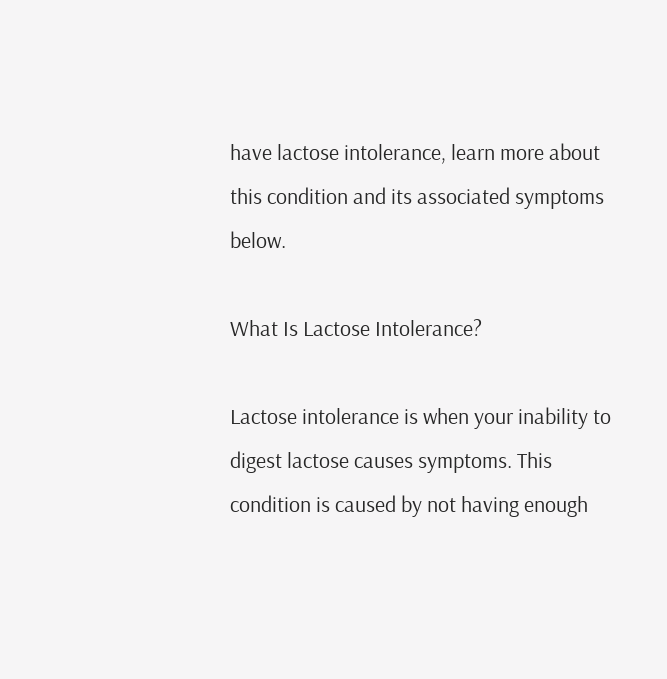have lactose intolerance, learn more about this condition and its associated symptoms below.

What Is Lactose Intolerance?

Lactose intolerance is when your inability to digest lactose causes symptoms. This condition is caused by not having enough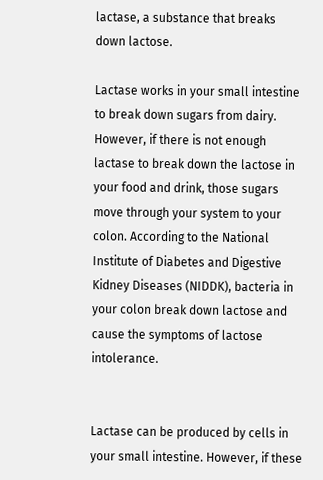lactase, a substance that breaks down lactose.

Lactase works in your small intestine to break down sugars from dairy. However, if there is not enough lactase to break down the lactose in your food and drink, those sugars move through your system to your colon. According to the National Institute of Diabetes and Digestive Kidney Diseases (NIDDK), bacteria in your colon break down lactose and cause the symptoms of lactose intolerance.


Lactase can be produced by cells in your small intestine. However, if these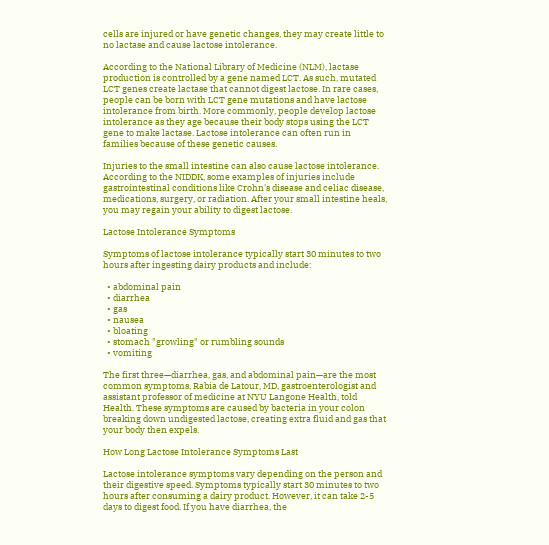cells are injured or have genetic changes, they may create little to no lactase and cause lactose intolerance.

According to the National Library of Medicine (NLM), lactase production is controlled by a gene named LCT. As such, mutated LCT genes create lactase that cannot digest lactose. In rare cases, people can be born with LCT gene mutations and have lactose intolerance from birth. More commonly, people develop lactose intolerance as they age because their body stops using the LCT gene to make lactase. Lactose intolerance can often run in families because of these genetic causes.

Injuries to the small intestine can also cause lactose intolerance. According to the NIDDK, some examples of injuries include gastrointestinal conditions like Crohn's disease and celiac disease, medications, surgery, or radiation. After your small intestine heals, you may regain your ability to digest lactose.

Lactose Intolerance Symptoms

Symptoms of lactose intolerance typically start 30 minutes to two hours after ingesting dairy products and include:

  • abdominal pain
  • diarrhea
  • gas
  • nausea
  • bloating
  • stomach "growling" or rumbling sounds
  • vomiting

The first three—diarrhea, gas, and abdominal pain—are the most common symptoms, Rabia de Latour, MD, gastroenterologist and assistant professor of medicine at NYU Langone Health, told Health. These symptoms are caused by bacteria in your colon breaking down undigested lactose, creating extra fluid and gas that your body then expels.

How Long Lactose Intolerance Symptoms Last

Lactose intolerance symptoms vary depending on the person and their digestive speed. Symptoms typically start 30 minutes to two hours after consuming a dairy product. However, it can take 2-5 days to digest food. If you have diarrhea, the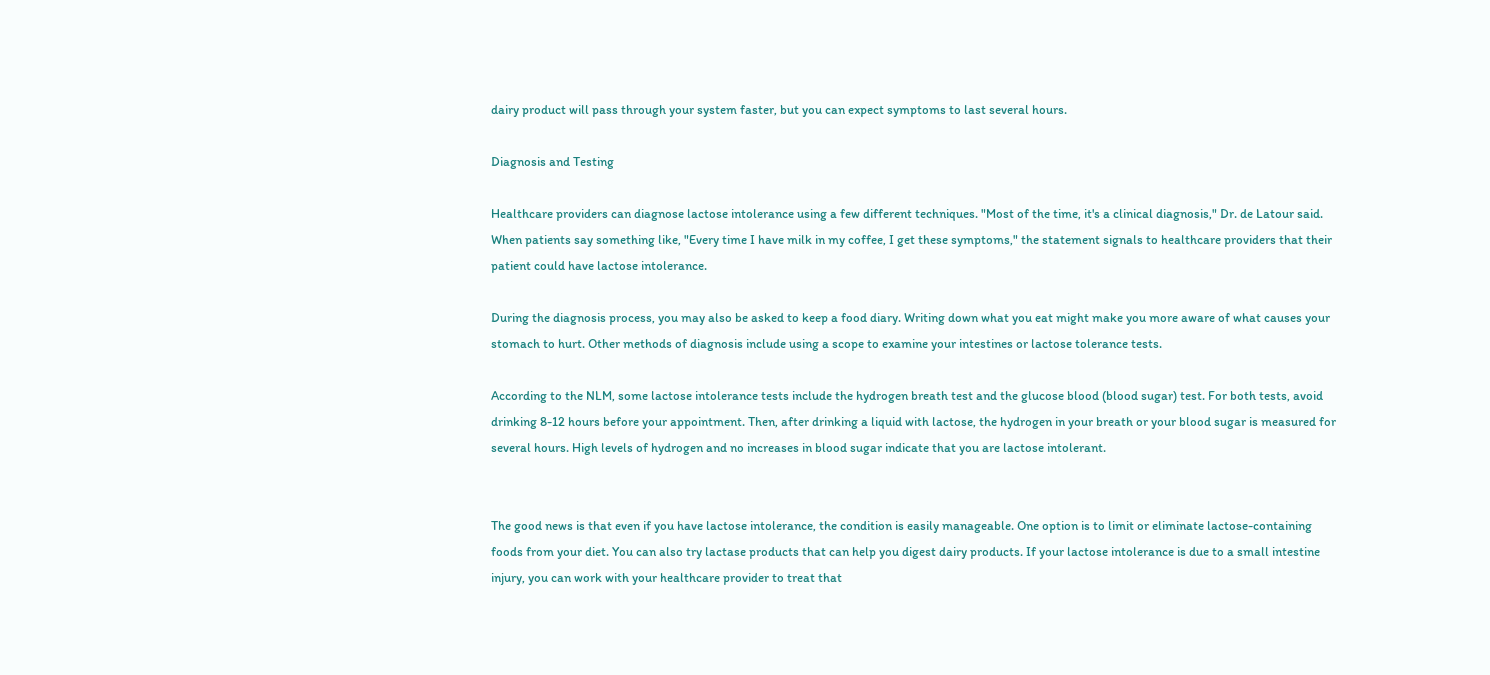dairy product will pass through your system faster, but you can expect symptoms to last several hours.

Diagnosis and Testing

Healthcare providers can diagnose lactose intolerance using a few different techniques. "Most of the time, it's a clinical diagnosis," Dr. de Latour said. When patients say something like, "Every time I have milk in my coffee, I get these symptoms," the statement signals to healthcare providers that their patient could have lactose intolerance.

During the diagnosis process, you may also be asked to keep a food diary. Writing down what you eat might make you more aware of what causes your stomach to hurt. Other methods of diagnosis include using a scope to examine your intestines or lactose tolerance tests.

According to the NLM, some lactose intolerance tests include the hydrogen breath test and the glucose blood (blood sugar) test. For both tests, avoid drinking 8-12 hours before your appointment. Then, after drinking a liquid with lactose, the hydrogen in your breath or your blood sugar is measured for several hours. High levels of hydrogen and no increases in blood sugar indicate that you are lactose intolerant.


The good news is that even if you have lactose intolerance, the condition is easily manageable. One option is to limit or eliminate lactose-containing foods from your diet. You can also try lactase products that can help you digest dairy products. If your lactose intolerance is due to a small intestine injury, you can work with your healthcare provider to treat that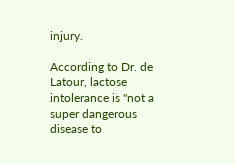injury.

According to Dr. de Latour, lactose intolerance is "not a super dangerous disease to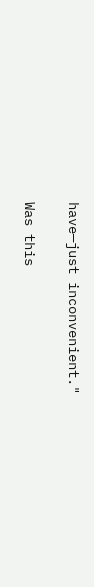have—just inconvenient."

Was this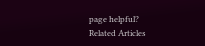page helpful?
Related Articles